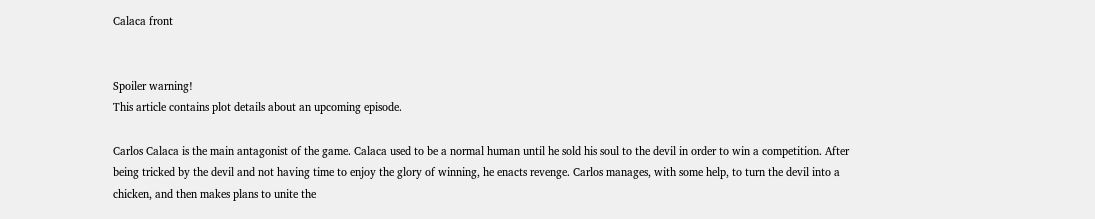Calaca front


Spoiler warning!
This article contains plot details about an upcoming episode.

Carlos Calaca is the main antagonist of the game. Calaca used to be a normal human until he sold his soul to the devil in order to win a competition. After being tricked by the devil and not having time to enjoy the glory of winning, he enacts revenge. Carlos manages, with some help, to turn the devil into a chicken, and then makes plans to unite the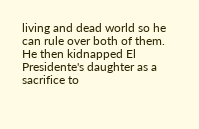living and dead world so he can rule over both of them. He then kidnapped El Presidente's daughter as a sacrifice to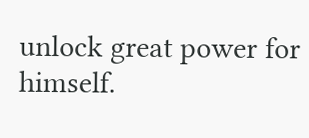unlock great power for himself.